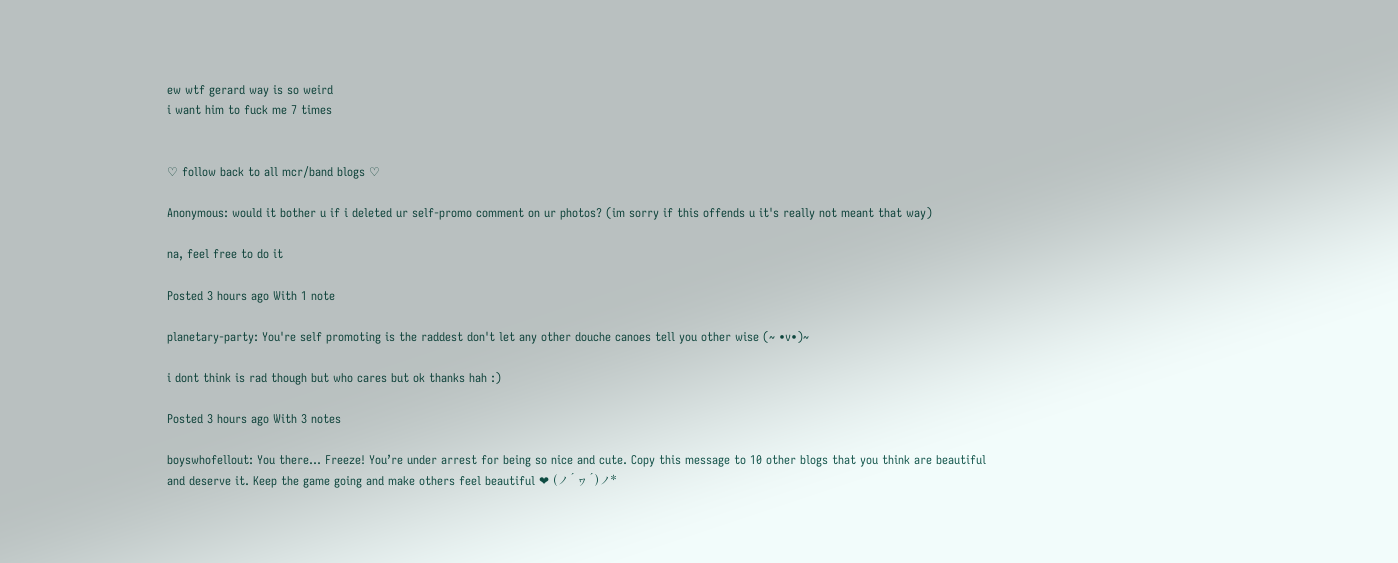ew wtf gerard way is so weird
i want him to fuck me 7 times


♡ follow back to all mcr/band blogs ♡

Anonymous: would it bother u if i deleted ur self-promo comment on ur photos? (im sorry if this offends u it's really not meant that way)

na, feel free to do it

Posted 3 hours ago With 1 note

planetary-party: You're self promoting is the raddest don't let any other douche canoes tell you other wise (~ •v•)~

i dont think is rad though but who cares but ok thanks hah :)

Posted 3 hours ago With 3 notes

boyswhofellout: You there… Freeze! You’re under arrest for being so nice and cute. Copy this message to 10 other blogs that you think are beautiful and deserve it. Keep the game going and make others feel beautiful ❤ (ノ´ヮ´)ノ*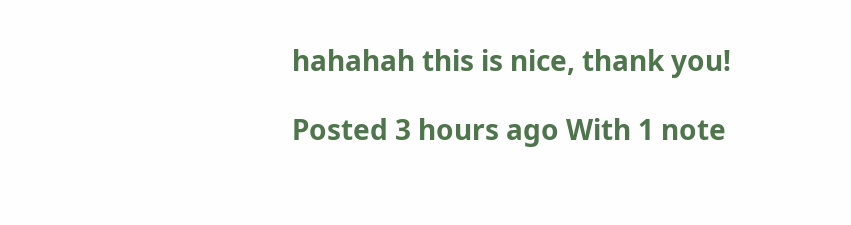hahahah this is nice, thank you!

Posted 3 hours ago With 1 note